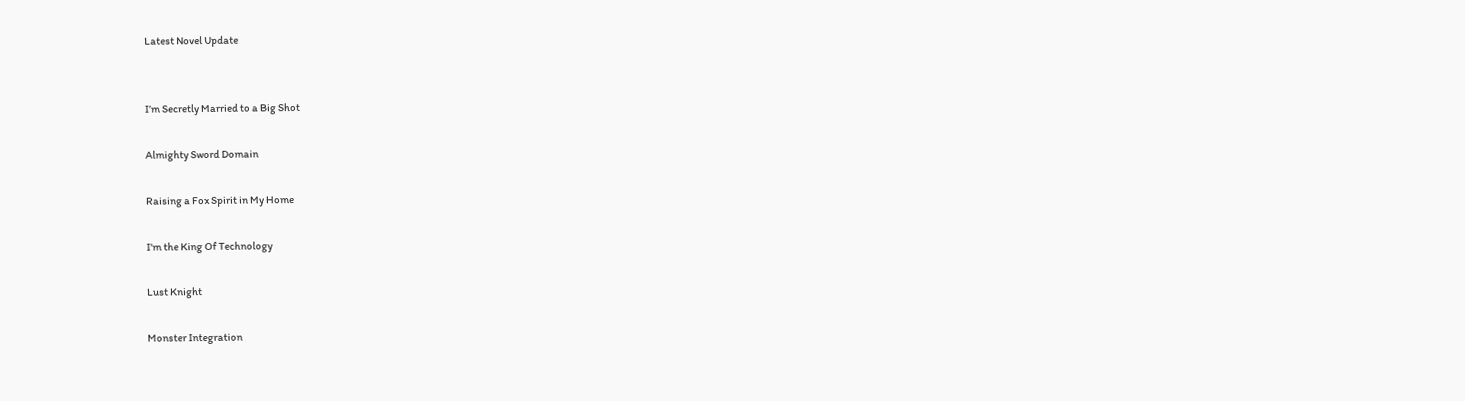Latest Novel Update


I’m Secretly Married to a Big Shot

Almighty Sword Domain

Raising a Fox Spirit in My Home

I'm the King Of Technology

Lust Knight

Monster Integration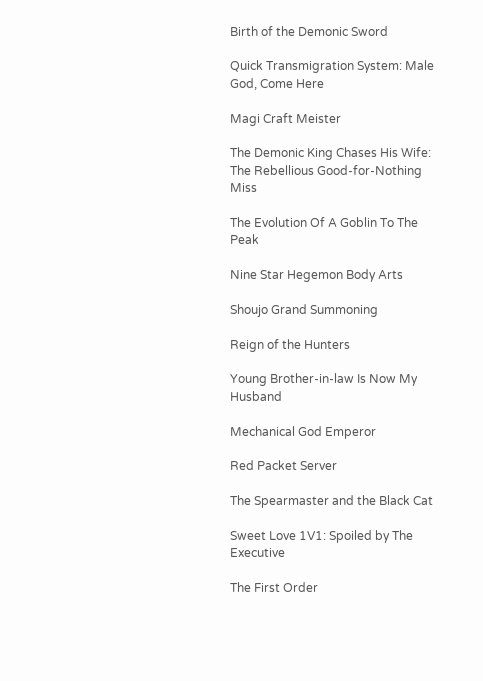Birth of the Demonic Sword

Quick Transmigration System: Male God, Come Here

Magi Craft Meister

The Demonic King Chases His Wife: The Rebellious Good-for-Nothing Miss

The Evolution Of A Goblin To The Peak

Nine Star Hegemon Body Arts

Shoujo Grand Summoning

Reign of the Hunters

Young Brother-in-law Is Now My Husband

Mechanical God Emperor

Red Packet Server

The Spearmaster and the Black Cat

Sweet Love 1V1: Spoiled by The Executive

The First Order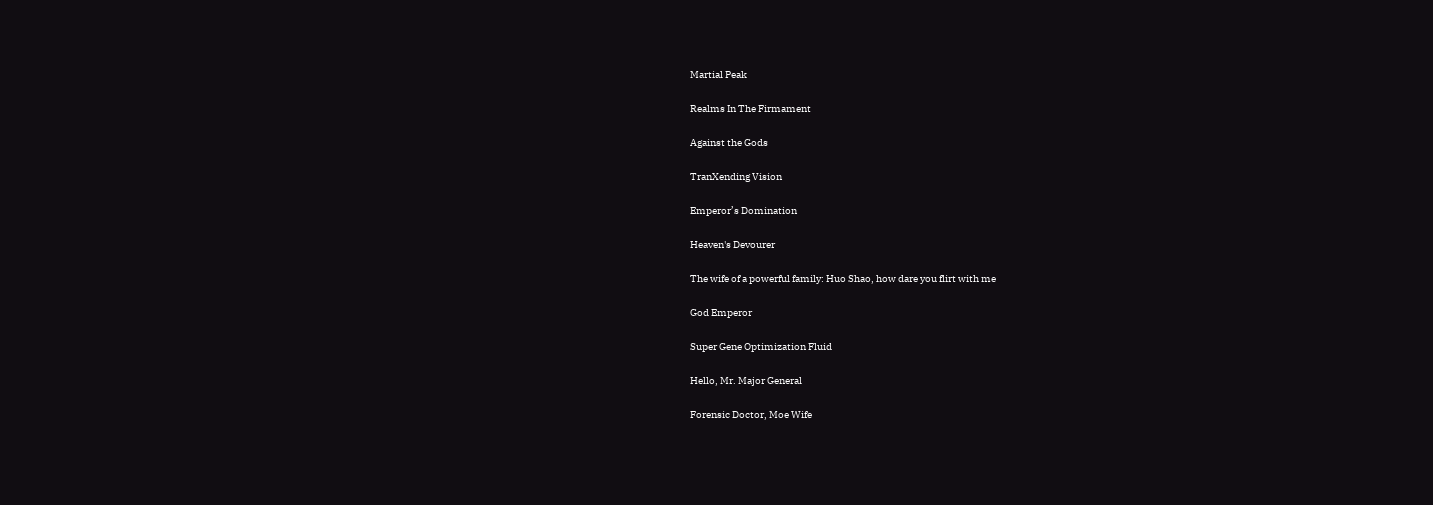Martial Peak

Realms In The Firmament

Against the Gods

TranXending Vision

Emperor’s Domination

Heaven's Devourer

The wife of a powerful family: Huo Shao, how dare you flirt with me

God Emperor

Super Gene Optimization Fluid

Hello, Mr. Major General

Forensic Doctor, Moe Wife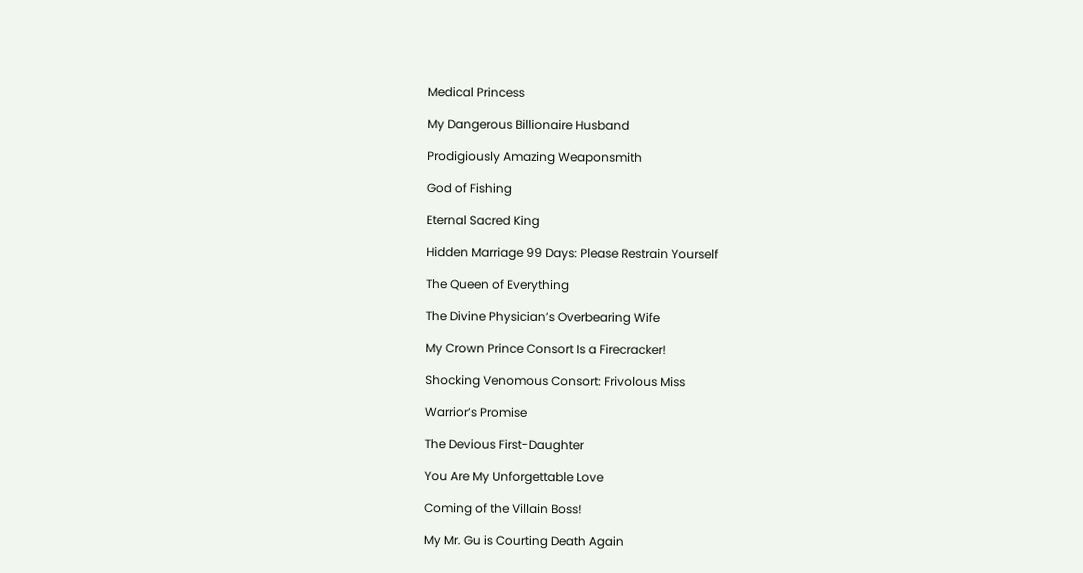Medical Princess

My Dangerous Billionaire Husband

Prodigiously Amazing Weaponsmith

God of Fishing

Eternal Sacred King

Hidden Marriage 99 Days: Please Restrain Yourself

The Queen of Everything

The Divine Physician’s Overbearing Wife

My Crown Prince Consort Is a Firecracker!

Shocking Venomous Consort: Frivolous Miss

Warrior’s Promise

The Devious First-Daughter

You Are My Unforgettable Love

Coming of the Villain Boss!

My Mr. Gu is Courting Death Again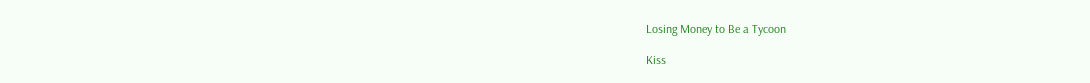Losing Money to Be a Tycoon

Kiss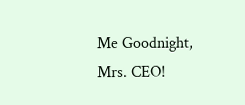Me Goodnight, Mrs. CEO!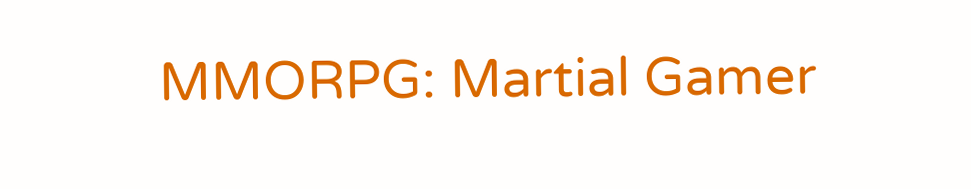MMORPG: Martial Gamer